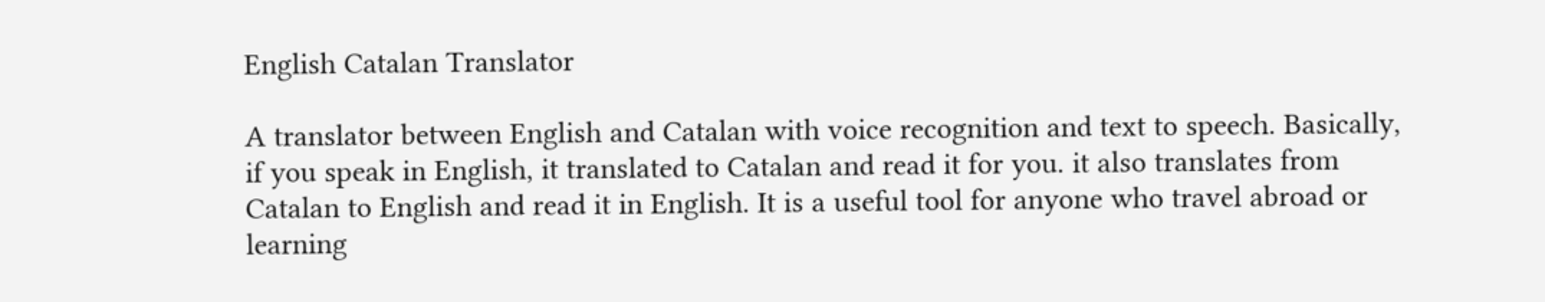English Catalan Translator

A translator between English and Catalan with voice recognition and text to speech. Basically, if you speak in English, it translated to Catalan and read it for you. it also translates from Catalan to English and read it in English. It is a useful tool for anyone who travel abroad or learning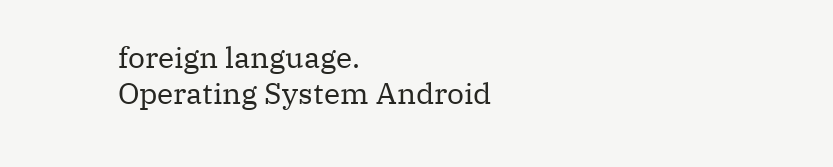foreign language.
Operating System Android